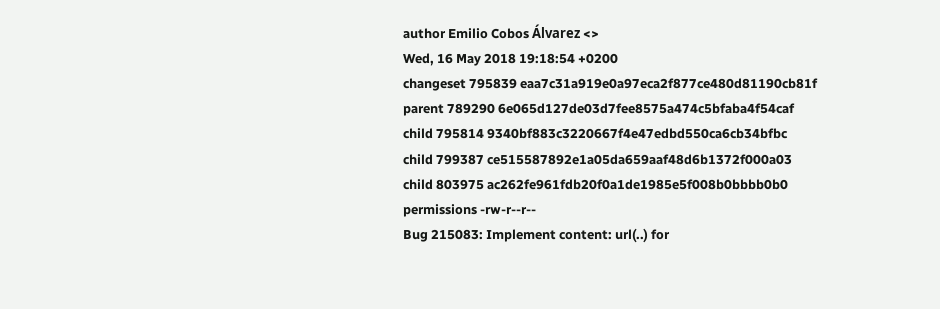author Emilio Cobos Álvarez <>
Wed, 16 May 2018 19:18:54 +0200
changeset 795839 eaa7c31a919e0a97eca2f877ce480d81190cb81f
parent 789290 6e065d127de03d7fee8575a474c5bfaba4f54caf
child 795814 9340bf883c3220667f4e47edbd550ca6cb34bfbc
child 799387 ce515587892e1a05da659aaf48d6b1372f000a03
child 803975 ac262fe961fdb20f0a1de1985e5f008b0bbbb0b0
permissions -rw-r--r--
Bug 215083: Implement content: url(..) for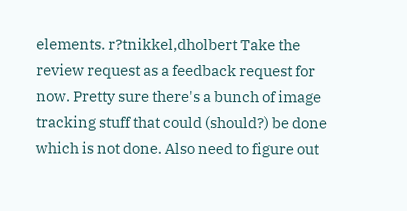elements. r?tnikkel,dholbert Take the review request as a feedback request for now. Pretty sure there's a bunch of image tracking stuff that could (should?) be done which is not done. Also need to figure out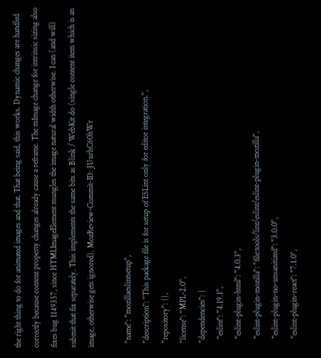the right thing to do for animated images and that. That being said, this works. Dynamic changes are handled correctly because content property changes already cause a reframe. The mImage change for intrinsic sizing also fixes bug 1149357, since HTMLImageElement mungles the image natural width otherwise. I can (and will) submit that fix separately. This implements the same bits as Blink / WebKit do (single content item which is an image, otherwise gets ignored). MozReview-Commit-ID: JUurhC60hWr

  "name": "mozillaeslintsetup",
  "description": "This package file is for setup of ESLint only for editor integration.",
  "repository": {},
  "license": "MPL-2.0",
  "dependencies": {
    "eslint": "4.19.1",
    "eslint-plugin-html": "4.0.3",
    "eslint-plugin-mozilla": "file:tools/lint/eslint/eslint-plugin-mozilla",
    "eslint-plugin-no-unsanitized": "3.0.0",
    "eslint-plugin-react": "7.1.0",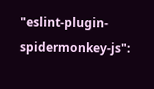"eslint-plugin-spidermonkey-js":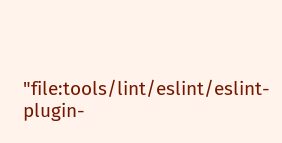"file:tools/lint/eslint/eslint-plugin-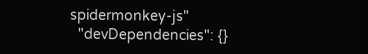spidermonkey-js"
  "devDependencies": {}